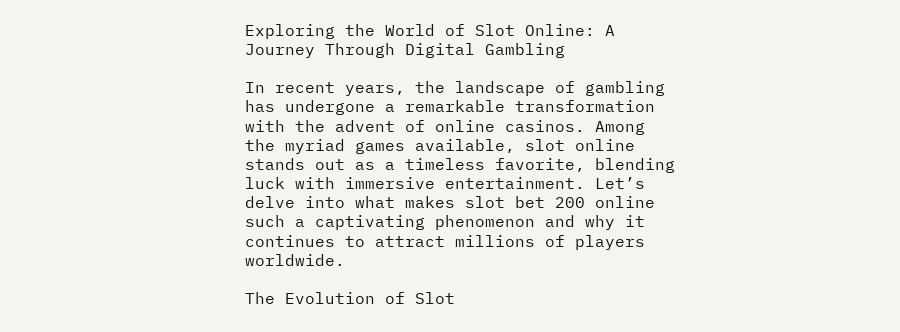Exploring the World of Slot Online: A Journey Through Digital Gambling

In recent years, the landscape of gambling has undergone a remarkable transformation with the advent of online casinos. Among the myriad games available, slot online stands out as a timeless favorite, blending luck with immersive entertainment. Let’s delve into what makes slot bet 200 online such a captivating phenomenon and why it continues to attract millions of players worldwide.

The Evolution of Slot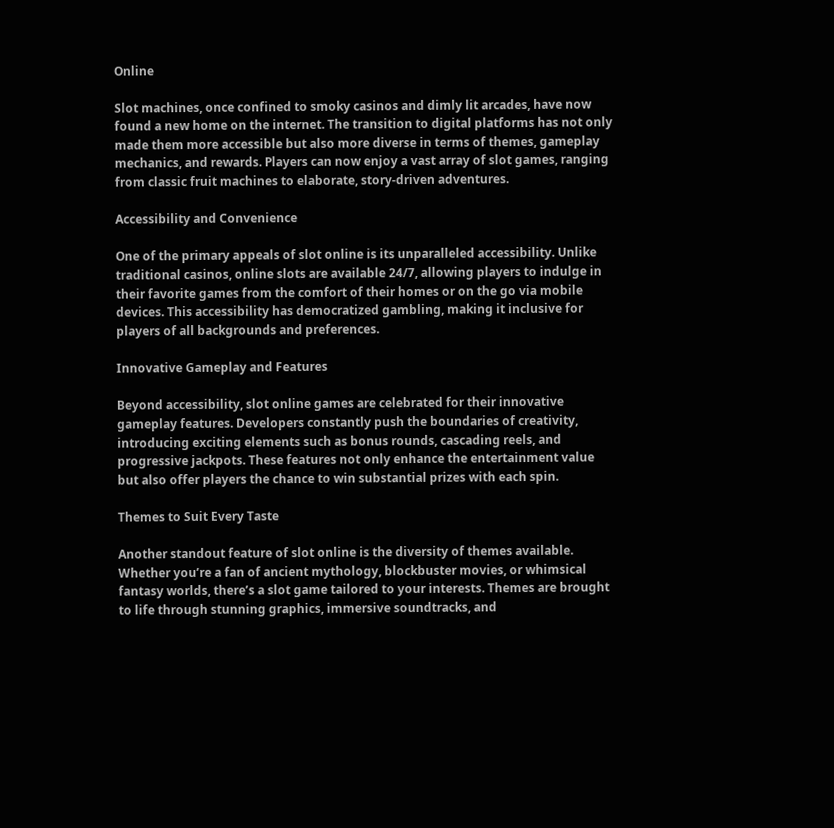Online

Slot machines, once confined to smoky casinos and dimly lit arcades, have now found a new home on the internet. The transition to digital platforms has not only made them more accessible but also more diverse in terms of themes, gameplay mechanics, and rewards. Players can now enjoy a vast array of slot games, ranging from classic fruit machines to elaborate, story-driven adventures.

Accessibility and Convenience

One of the primary appeals of slot online is its unparalleled accessibility. Unlike traditional casinos, online slots are available 24/7, allowing players to indulge in their favorite games from the comfort of their homes or on the go via mobile devices. This accessibility has democratized gambling, making it inclusive for players of all backgrounds and preferences.

Innovative Gameplay and Features

Beyond accessibility, slot online games are celebrated for their innovative gameplay features. Developers constantly push the boundaries of creativity, introducing exciting elements such as bonus rounds, cascading reels, and progressive jackpots. These features not only enhance the entertainment value but also offer players the chance to win substantial prizes with each spin.

Themes to Suit Every Taste

Another standout feature of slot online is the diversity of themes available. Whether you’re a fan of ancient mythology, blockbuster movies, or whimsical fantasy worlds, there’s a slot game tailored to your interests. Themes are brought to life through stunning graphics, immersive soundtracks, and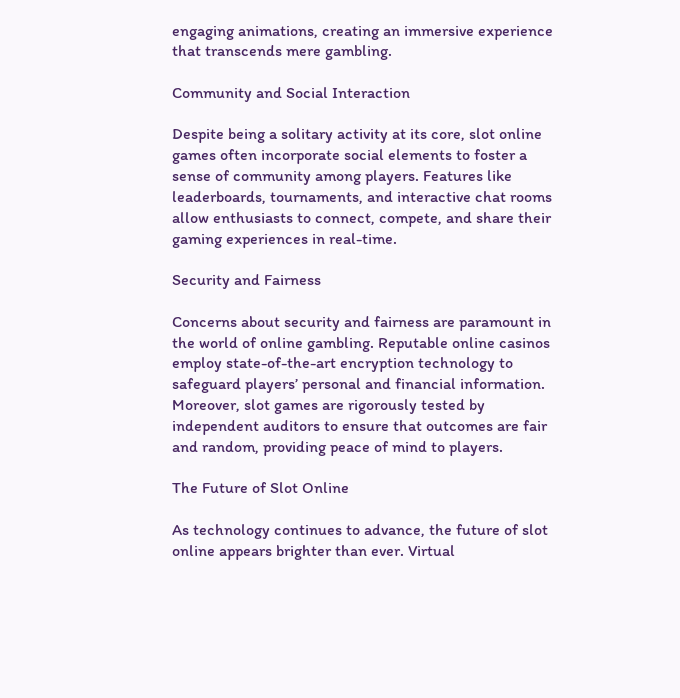engaging animations, creating an immersive experience that transcends mere gambling.

Community and Social Interaction

Despite being a solitary activity at its core, slot online games often incorporate social elements to foster a sense of community among players. Features like leaderboards, tournaments, and interactive chat rooms allow enthusiasts to connect, compete, and share their gaming experiences in real-time.

Security and Fairness

Concerns about security and fairness are paramount in the world of online gambling. Reputable online casinos employ state-of-the-art encryption technology to safeguard players’ personal and financial information. Moreover, slot games are rigorously tested by independent auditors to ensure that outcomes are fair and random, providing peace of mind to players.

The Future of Slot Online

As technology continues to advance, the future of slot online appears brighter than ever. Virtual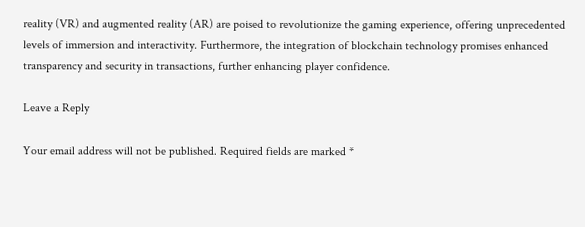reality (VR) and augmented reality (AR) are poised to revolutionize the gaming experience, offering unprecedented levels of immersion and interactivity. Furthermore, the integration of blockchain technology promises enhanced transparency and security in transactions, further enhancing player confidence.

Leave a Reply

Your email address will not be published. Required fields are marked *